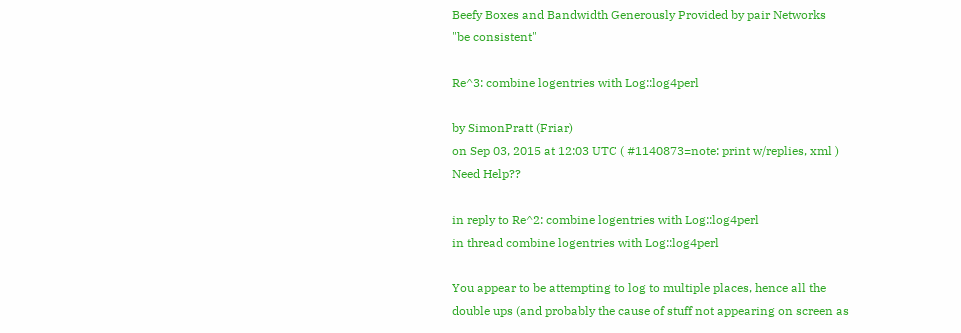Beefy Boxes and Bandwidth Generously Provided by pair Networks
"be consistent"

Re^3: combine logentries with Log::log4perl

by SimonPratt (Friar)
on Sep 03, 2015 at 12:03 UTC ( #1140873=note: print w/replies, xml ) Need Help??

in reply to Re^2: combine logentries with Log::log4perl
in thread combine logentries with Log::log4perl

You appear to be attempting to log to multiple places, hence all the double ups (and probably the cause of stuff not appearing on screen as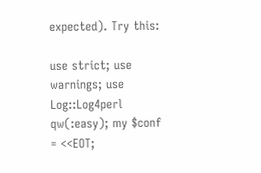expected). Try this:

use strict; use warnings; use Log::Log4perl qw(:easy); my $conf = <<EOT;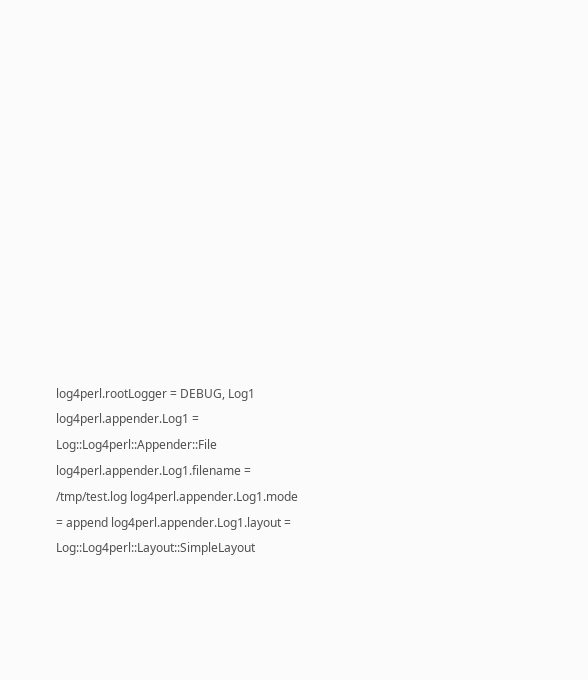log4perl.rootLogger = DEBUG, Log1 log4perl.appender.Log1 = Log::Log4perl::Appender::File log4perl.appender.Log1.filename = /tmp/test.log log4perl.appender.Log1.mode = append log4perl.appender.Log1.layout = Log::Log4perl::Layout::SimpleLayout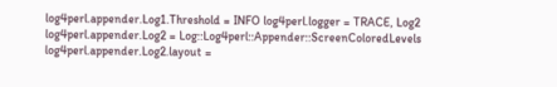log4perl.appender.Log1.Threshold = INFO log4perl.logger = TRACE, Log2 log4perl.appender.Log2 = Log::Log4perl::Appender::ScreenColoredLevels log4perl.appender.Log2.layout =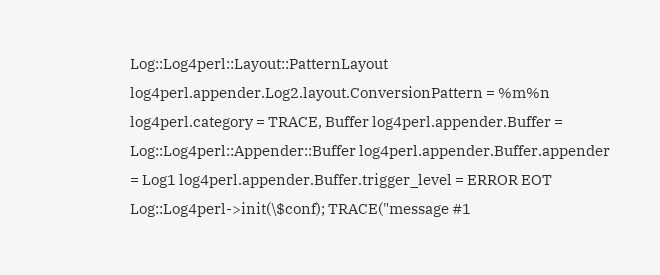Log::Log4perl::Layout::PatternLayout log4perl.appender.Log2.layout.ConversionPattern = %m%n log4perl.category = TRACE, Buffer log4perl.appender.Buffer = Log::Log4perl::Appender::Buffer log4perl.appender.Buffer.appender = Log1 log4perl.appender.Buffer.trigger_level = ERROR EOT Log::Log4perl->init(\$conf); TRACE("message #1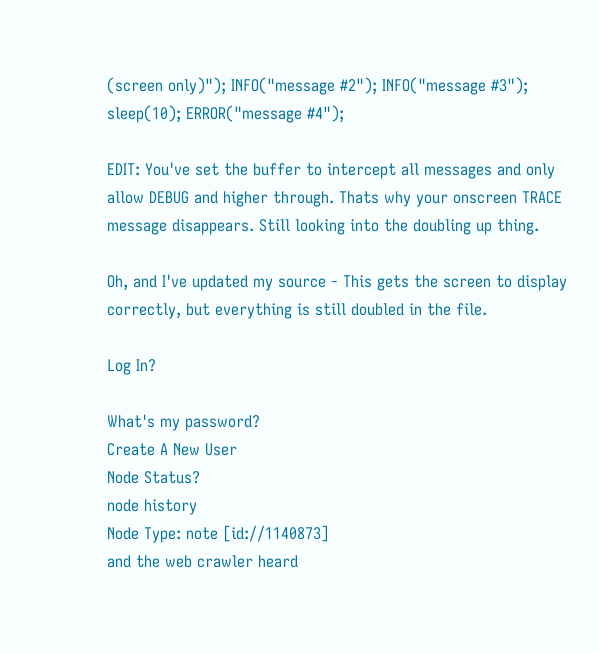(screen only)"); INFO("message #2"); INFO("message #3"); sleep(10); ERROR("message #4");

EDIT: You've set the buffer to intercept all messages and only allow DEBUG and higher through. Thats why your onscreen TRACE message disappears. Still looking into the doubling up thing.

Oh, and I've updated my source - This gets the screen to display correctly, but everything is still doubled in the file.

Log In?

What's my password?
Create A New User
Node Status?
node history
Node Type: note [id://1140873]
and the web crawler heard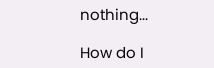nothing...

How do I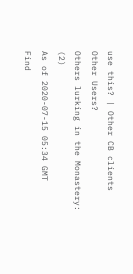use this? | Other CB clients
Other Users?
Others lurking in the Monastery: (2)
As of 2020-07-15 05:34 GMT
Find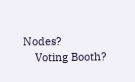Nodes?
    Voting Booth?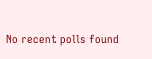No recent polls found